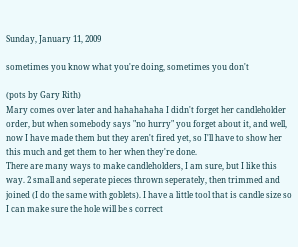Sunday, January 11, 2009

sometimes you know what you're doing, sometimes you don't

(pots by Gary Rith)
Mary comes over later and hahahahaha I didn't forget her candleholder order, but when somebody says "no hurry" you forget about it, and well, now I have made them but they aren't fired yet, so I'll have to show her this much and get them to her when they're done.
There are many ways to make candleholders, I am sure, but I like this way. 2 small and seperate pieces thrown seperately, then trimmed and joined (I do the same with goblets). I have a little tool that is candle size so I can make sure the hole will be s correct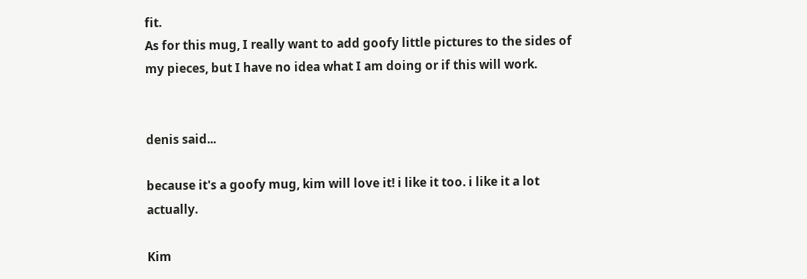fit.
As for this mug, I really want to add goofy little pictures to the sides of my pieces, but I have no idea what I am doing or if this will work.


denis said...

because it's a goofy mug, kim will love it! i like it too. i like it a lot actually.

Kim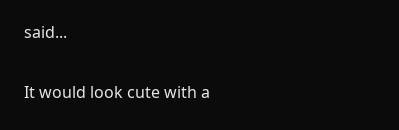said...

It would look cute with a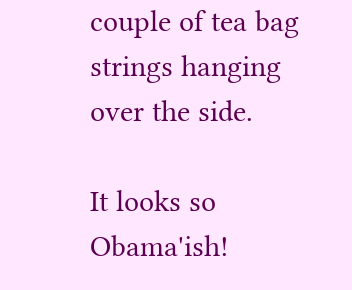couple of tea bag strings hanging over the side.

It looks so Obama'ish!